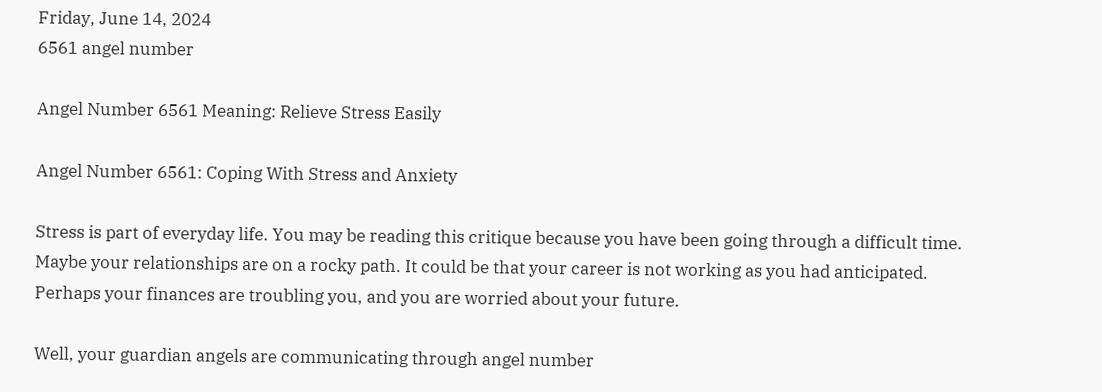Friday, June 14, 2024
6561 angel number

Angel Number 6561 Meaning: Relieve Stress Easily

Angel Number 6561: Coping With Stress and Anxiety

Stress is part of everyday life. You may be reading this critique because you have been going through a difficult time. Maybe your relationships are on a rocky path. It could be that your career is not working as you had anticipated. Perhaps your finances are troubling you, and you are worried about your future.

Well, your guardian angels are communicating through angel number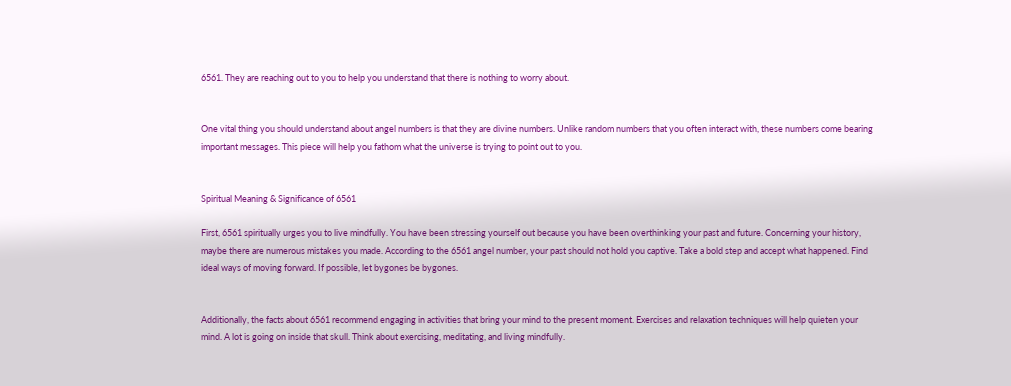6561. They are reaching out to you to help you understand that there is nothing to worry about.


One vital thing you should understand about angel numbers is that they are divine numbers. Unlike random numbers that you often interact with, these numbers come bearing important messages. This piece will help you fathom what the universe is trying to point out to you.


Spiritual Meaning & Significance of 6561

First, 6561 spiritually urges you to live mindfully. You have been stressing yourself out because you have been overthinking your past and future. Concerning your history, maybe there are numerous mistakes you made. According to the 6561 angel number, your past should not hold you captive. Take a bold step and accept what happened. Find ideal ways of moving forward. If possible, let bygones be bygones.


Additionally, the facts about 6561 recommend engaging in activities that bring your mind to the present moment. Exercises and relaxation techniques will help quieten your mind. A lot is going on inside that skull. Think about exercising, meditating, and living mindfully.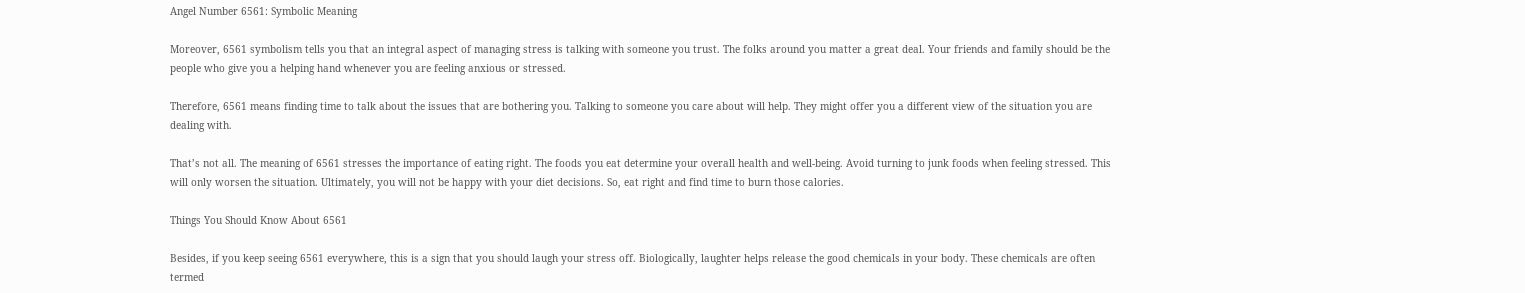Angel Number 6561: Symbolic Meaning

Moreover, 6561 symbolism tells you that an integral aspect of managing stress is talking with someone you trust. The folks around you matter a great deal. Your friends and family should be the people who give you a helping hand whenever you are feeling anxious or stressed.

Therefore, 6561 means finding time to talk about the issues that are bothering you. Talking to someone you care about will help. They might offer you a different view of the situation you are dealing with.

That’s not all. The meaning of 6561 stresses the importance of eating right. The foods you eat determine your overall health and well-being. Avoid turning to junk foods when feeling stressed. This will only worsen the situation. Ultimately, you will not be happy with your diet decisions. So, eat right and find time to burn those calories.

Things You Should Know About 6561

Besides, if you keep seeing 6561 everywhere, this is a sign that you should laugh your stress off. Biologically, laughter helps release the good chemicals in your body. These chemicals are often termed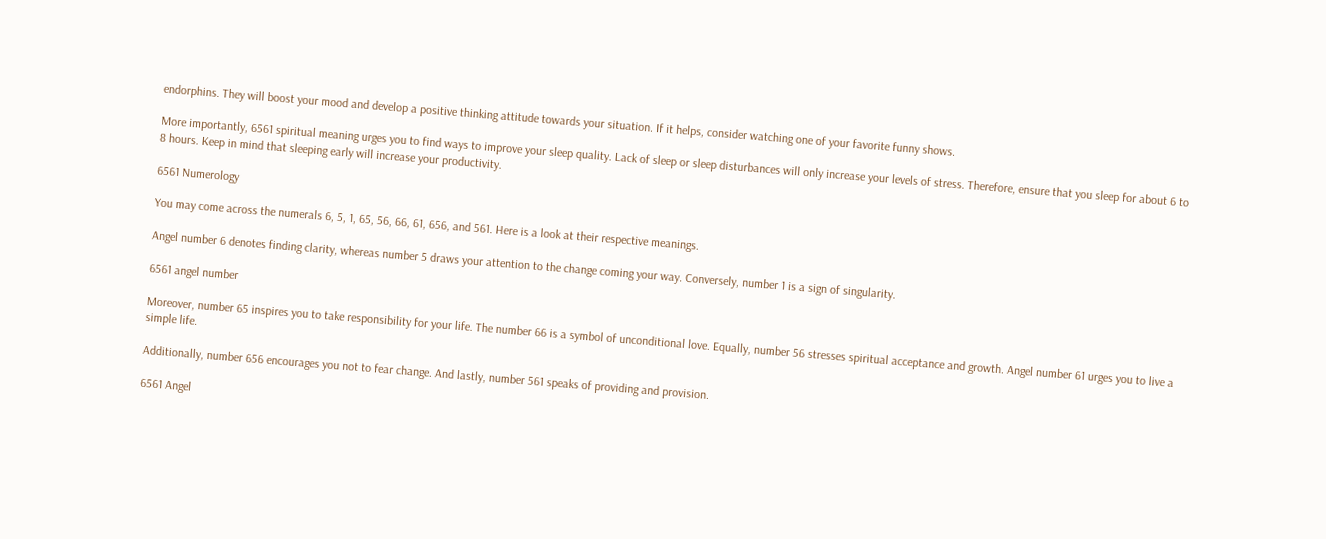endorphins. They will boost your mood and develop a positive thinking attitude towards your situation. If it helps, consider watching one of your favorite funny shows.

More importantly, 6561 spiritual meaning urges you to find ways to improve your sleep quality. Lack of sleep or sleep disturbances will only increase your levels of stress. Therefore, ensure that you sleep for about 6 to 8 hours. Keep in mind that sleeping early will increase your productivity.

6561 Numerology

You may come across the numerals 6, 5, 1, 65, 56, 66, 61, 656, and 561. Here is a look at their respective meanings.

Angel number 6 denotes finding clarity, whereas number 5 draws your attention to the change coming your way. Conversely, number 1 is a sign of singularity.

6561 angel number

Moreover, number 65 inspires you to take responsibility for your life. The number 66 is a symbol of unconditional love. Equally, number 56 stresses spiritual acceptance and growth. Angel number 61 urges you to live a simple life.

Additionally, number 656 encourages you not to fear change. And lastly, number 561 speaks of providing and provision.

6561 Angel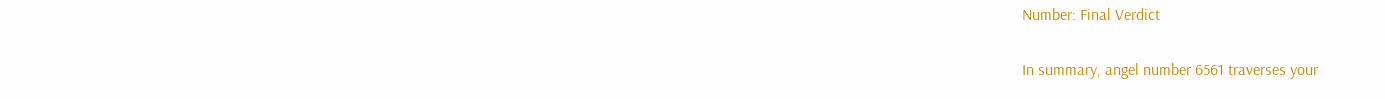Number: Final Verdict

In summary, angel number 6561 traverses your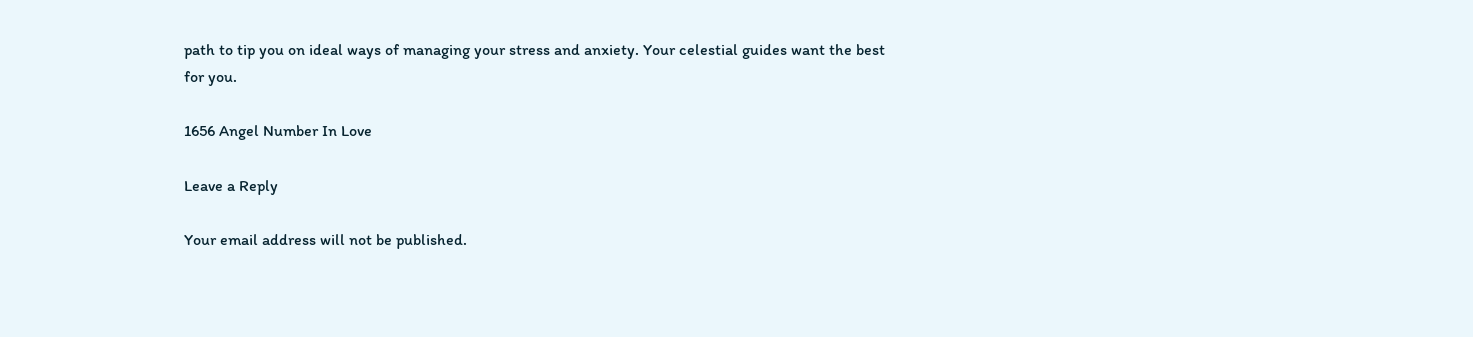path to tip you on ideal ways of managing your stress and anxiety. Your celestial guides want the best for you.

1656 Angel Number In Love

Leave a Reply

Your email address will not be published.